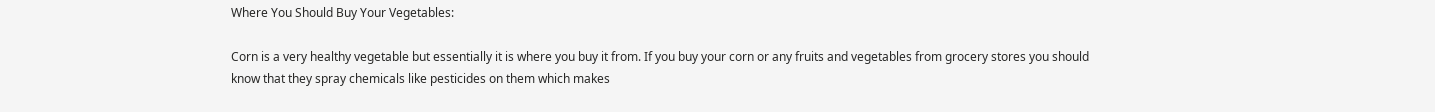Where You Should Buy Your Vegetables:

Corn is a very healthy vegetable but essentially it is where you buy it from. If you buy your corn or any fruits and vegetables from grocery stores you should know that they spray chemicals like pesticides on them which makes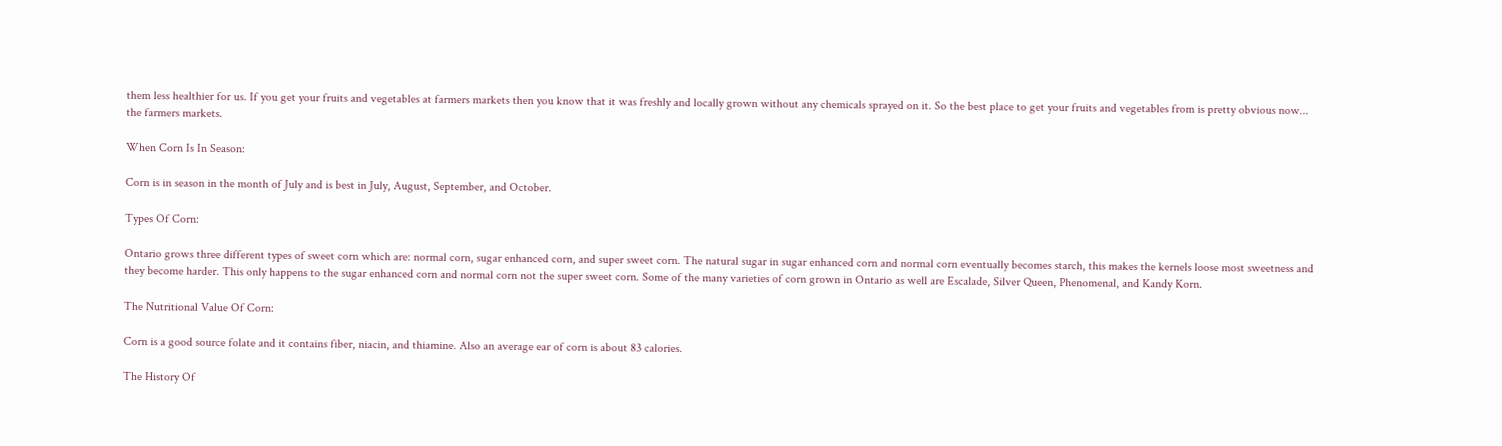them less healthier for us. If you get your fruits and vegetables at farmers markets then you know that it was freshly and locally grown without any chemicals sprayed on it. So the best place to get your fruits and vegetables from is pretty obvious now... the farmers markets.

When Corn Is In Season:

Corn is in season in the month of July and is best in July, August, September, and October.

Types Of Corn:

Ontario grows three different types of sweet corn which are: normal corn, sugar enhanced corn, and super sweet corn. The natural sugar in sugar enhanced corn and normal corn eventually becomes starch, this makes the kernels loose most sweetness and they become harder. This only happens to the sugar enhanced corn and normal corn not the super sweet corn. Some of the many varieties of corn grown in Ontario as well are Escalade, Silver Queen, Phenomenal, and Kandy Korn.

The Nutritional Value Of Corn:

Corn is a good source folate and it contains fiber, niacin, and thiamine. Also an average ear of corn is about 83 calories.

The History Of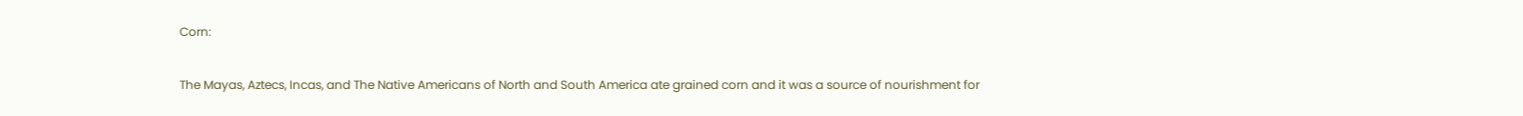Corn:

The Mayas, Aztecs, Incas, and The Native Americans of North and South America ate grained corn and it was a source of nourishment for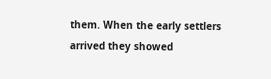them. When the early settlers arrived they showed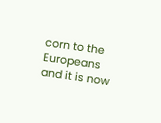corn to the Europeans and it is now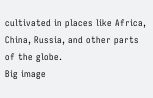cultivated in places like Africa, China, Russia, and other parts of the globe.
Big image